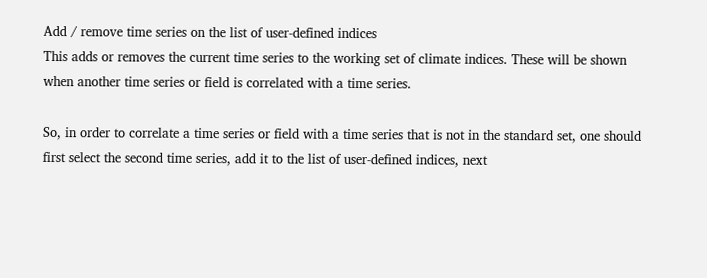Add / remove time series on the list of user-defined indices
This adds or removes the current time series to the working set of climate indices. These will be shown when another time series or field is correlated with a time series.

So, in order to correlate a time series or field with a time series that is not in the standard set, one should first select the second time series, add it to the list of user-defined indices, next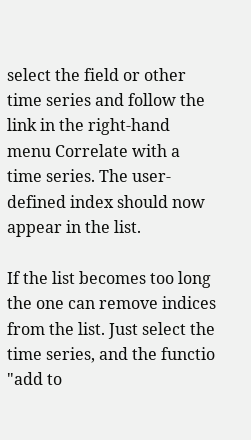select the field or other time series and follow the link in the right-hand menu Correlate with a time series. The user-defined index should now appear in the list.

If the list becomes too long the one can remove indices from the list. Just select the time series, and the functio "add to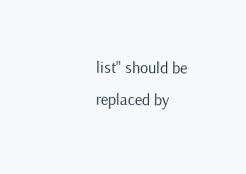list" should be replaced by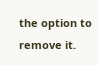the option to remove it.